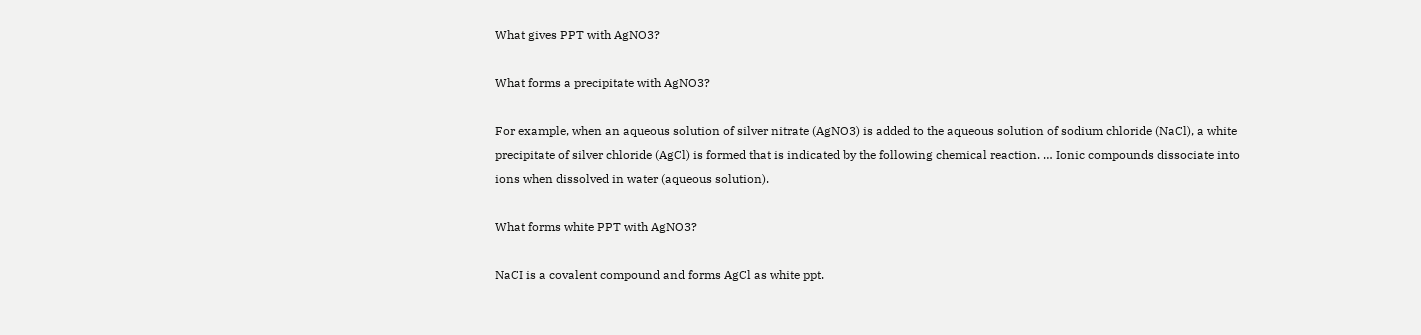What gives PPT with AgNO3?

What forms a precipitate with AgNO3?

For example, when an aqueous solution of silver nitrate (AgNO3) is added to the aqueous solution of sodium chloride (NaCl), a white precipitate of silver chloride (AgCl) is formed that is indicated by the following chemical reaction. … Ionic compounds dissociate into ions when dissolved in water (aqueous solution).

What forms white PPT with AgNO3?

NaCI is a covalent compound and forms AgCl as white ppt.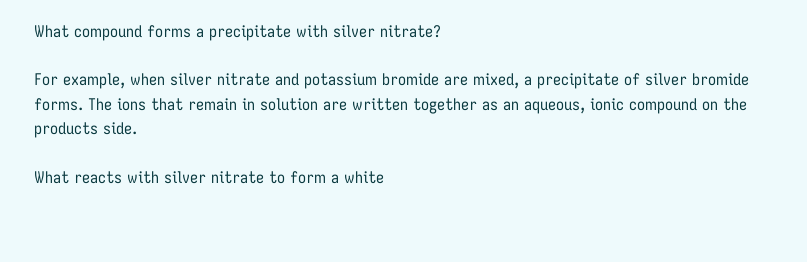What compound forms a precipitate with silver nitrate?

For example, when silver nitrate and potassium bromide are mixed, a precipitate of silver bromide forms. The ions that remain in solution are written together as an aqueous, ionic compound on the products side.

What reacts with silver nitrate to form a white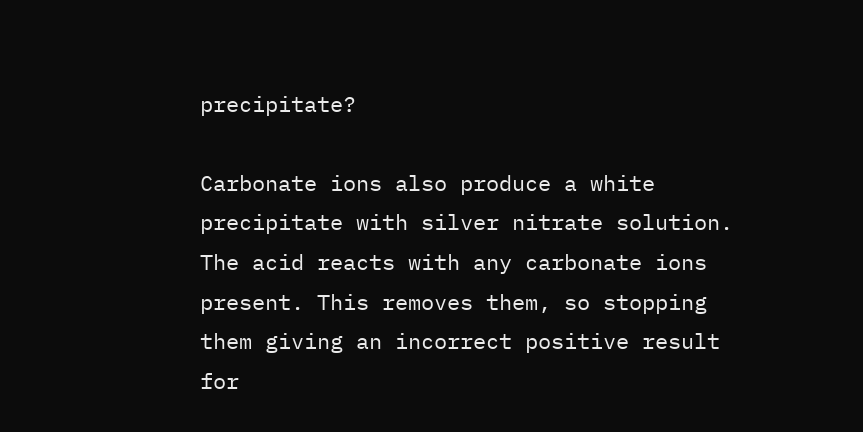precipitate?

Carbonate ions also produce a white precipitate with silver nitrate solution. The acid reacts with any carbonate ions present. This removes them, so stopping them giving an incorrect positive result for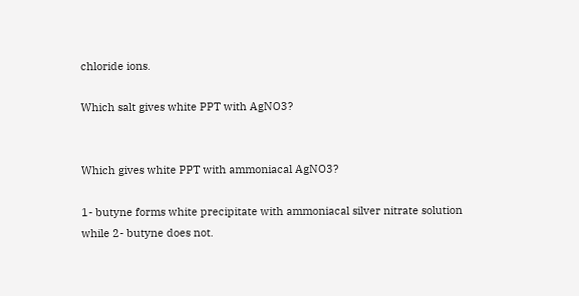chloride ions.

Which salt gives white PPT with AgNO3?


Which gives white PPT with ammoniacal AgNO3?

1- butyne forms white precipitate with ammoniacal silver nitrate solution while 2- butyne does not.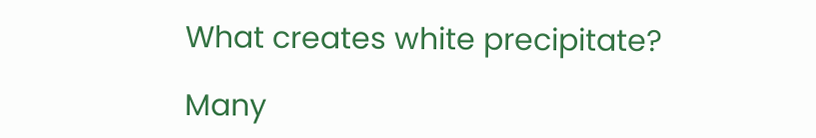What creates white precipitate?

Many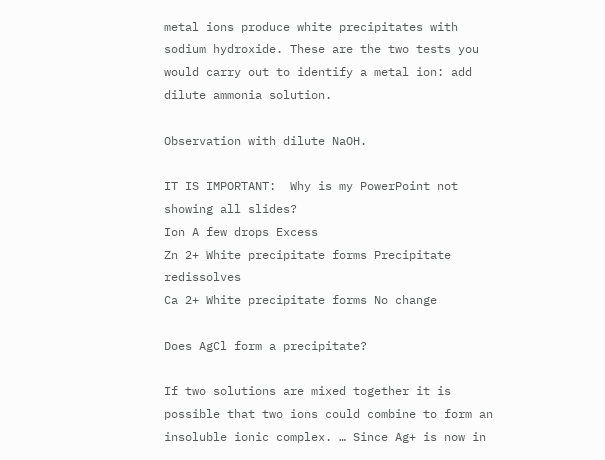metal ions produce white precipitates with sodium hydroxide. These are the two tests you would carry out to identify a metal ion: add dilute ammonia solution.

Observation with dilute NaOH.

IT IS IMPORTANT:  Why is my PowerPoint not showing all slides?
Ion A few drops Excess
Zn 2+ White precipitate forms Precipitate redissolves
Ca 2+ White precipitate forms No change

Does AgCl form a precipitate?

If two solutions are mixed together it is possible that two ions could combine to form an insoluble ionic complex. … Since Ag+ is now in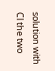solution with Cl the two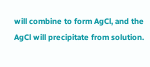will combine to form AgCl, and the AgCl will precipitate from solution.